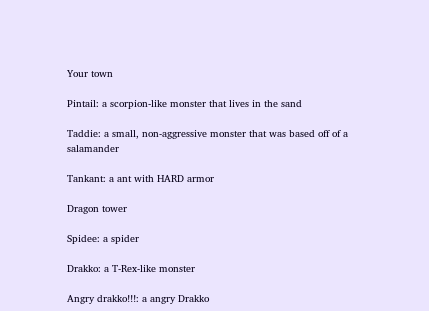Your town

Pintail: a scorpion-like monster that lives in the sand

Taddie: a small, non-aggressive monster that was based off of a salamander

Tankant: a ant with HARD armor

Dragon tower

Spidee: a spider

Drakko: a T-Rex-like monster

Angry drakko!!!: a angry Drakko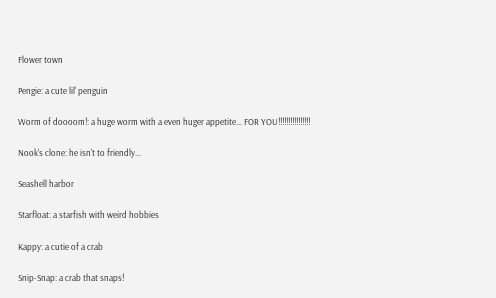Flower town

Pengie: a cute lil' penguin

Worm of doooom!: a huge worm with a even huger appetite... FOR YOU!!!!!!!!!!!!!!!!

Nook's clone: he isn't to friendly...

Seashell harbor

Starfloat: a starfish with weird hobbies

Kappy: a cutie of a crab

Snip-Snap: a crab that snaps!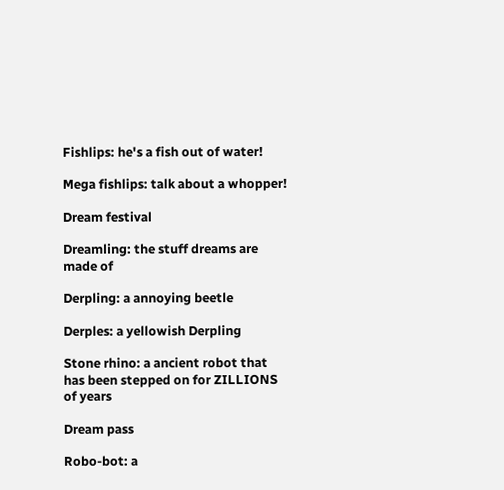Fishlips: he's a fish out of water!

Mega fishlips: talk about a whopper!

Dream festival

Dreamling: the stuff dreams are made of

Derpling: a annoying beetle

Derples: a yellowish Derpling

Stone rhino: a ancient robot that has been stepped on for ZILLIONS of years

Dream pass

Robo-bot: a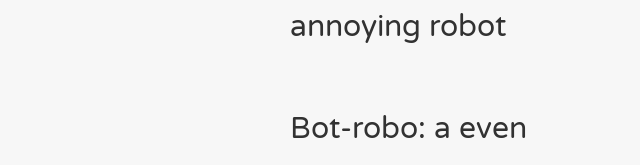annoying robot

Bot-robo: a even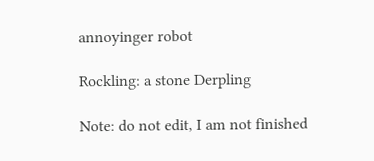annoyinger robot

Rockling: a stone Derpling

Note: do not edit, I am not finished